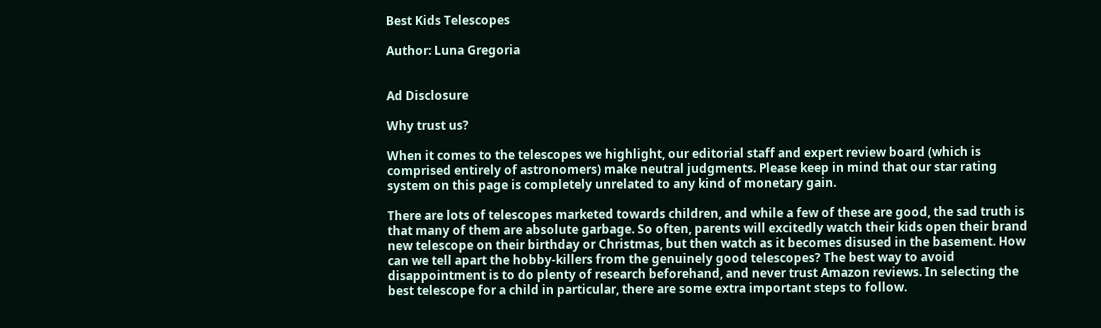Best Kids Telescopes

Author: Luna Gregoria


Ad Disclosure

Why trust us?

When it comes to the telescopes we highlight, our editorial staff and expert review board (which is comprised entirely of astronomers) make neutral judgments. Please keep in mind that our star rating system on this page is completely unrelated to any kind of monetary gain.

There are lots of telescopes marketed towards children, and while a few of these are good, the sad truth is that many of them are absolute garbage. So often, parents will excitedly watch their kids open their brand new telescope on their birthday or Christmas, but then watch as it becomes disused in the basement. How can we tell apart the hobby-killers from the genuinely good telescopes? The best way to avoid disappointment is to do plenty of research beforehand, and never trust Amazon reviews. In selecting the best telescope for a child in particular, there are some extra important steps to follow.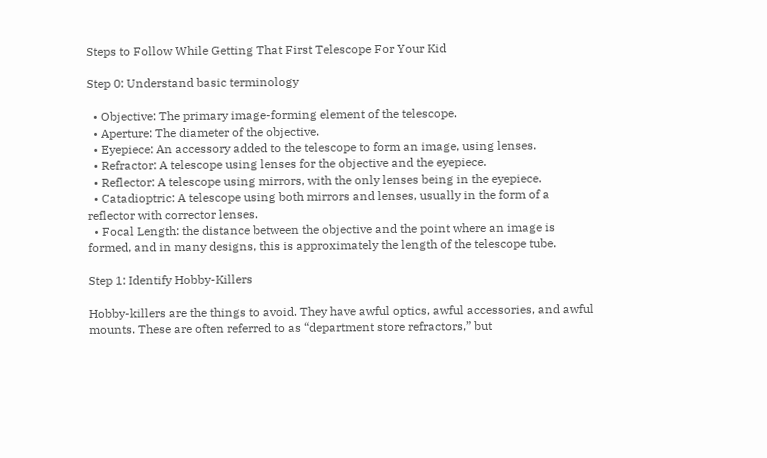Steps to Follow While Getting That First Telescope For Your Kid

Step 0: Understand basic terminology

  • Objective: The primary image-forming element of the telescope.
  • Aperture: The diameter of the objective.
  • Eyepiece: An accessory added to the telescope to form an image, using lenses.
  • Refractor: A telescope using lenses for the objective and the eyepiece.
  • Reflector: A telescope using mirrors, with the only lenses being in the eyepiece.
  • Catadioptric: A telescope using both mirrors and lenses, usually in the form of a reflector with corrector lenses.
  • Focal Length: the distance between the objective and the point where an image is formed, and in many designs, this is approximately the length of the telescope tube.

Step 1: Identify Hobby-Killers

Hobby-killers are the things to avoid. They have awful optics, awful accessories, and awful mounts. These are often referred to as “department store refractors,” but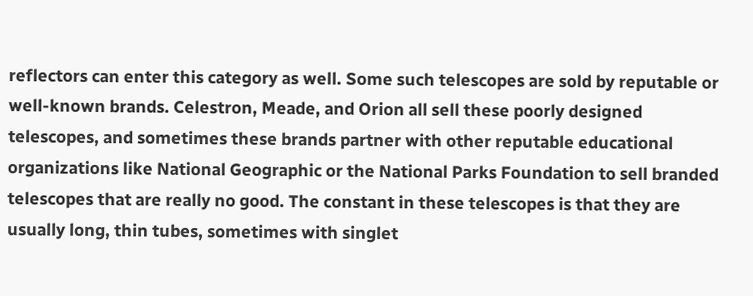reflectors can enter this category as well. Some such telescopes are sold by reputable or well-known brands. Celestron, Meade, and Orion all sell these poorly designed telescopes, and sometimes these brands partner with other reputable educational organizations like National Geographic or the National Parks Foundation to sell branded telescopes that are really no good. The constant in these telescopes is that they are usually long, thin tubes, sometimes with singlet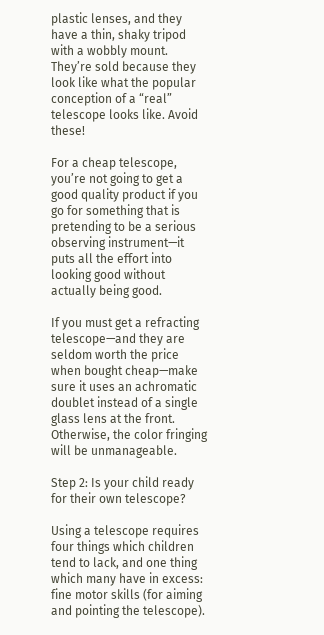plastic lenses, and they have a thin, shaky tripod with a wobbly mount. They’re sold because they look like what the popular conception of a “real” telescope looks like. Avoid these!

For a cheap telescope, you’re not going to get a good quality product if you go for something that is pretending to be a serious observing instrument—it puts all the effort into looking good without actually being good.

If you must get a refracting telescope—and they are seldom worth the price when bought cheap—make sure it uses an achromatic doublet instead of a single glass lens at the front. Otherwise, the color fringing will be unmanageable.

Step 2: Is your child ready for their own telescope?

Using a telescope requires four things which children tend to lack, and one thing which many have in excess: fine motor skills (for aiming and pointing the telescope).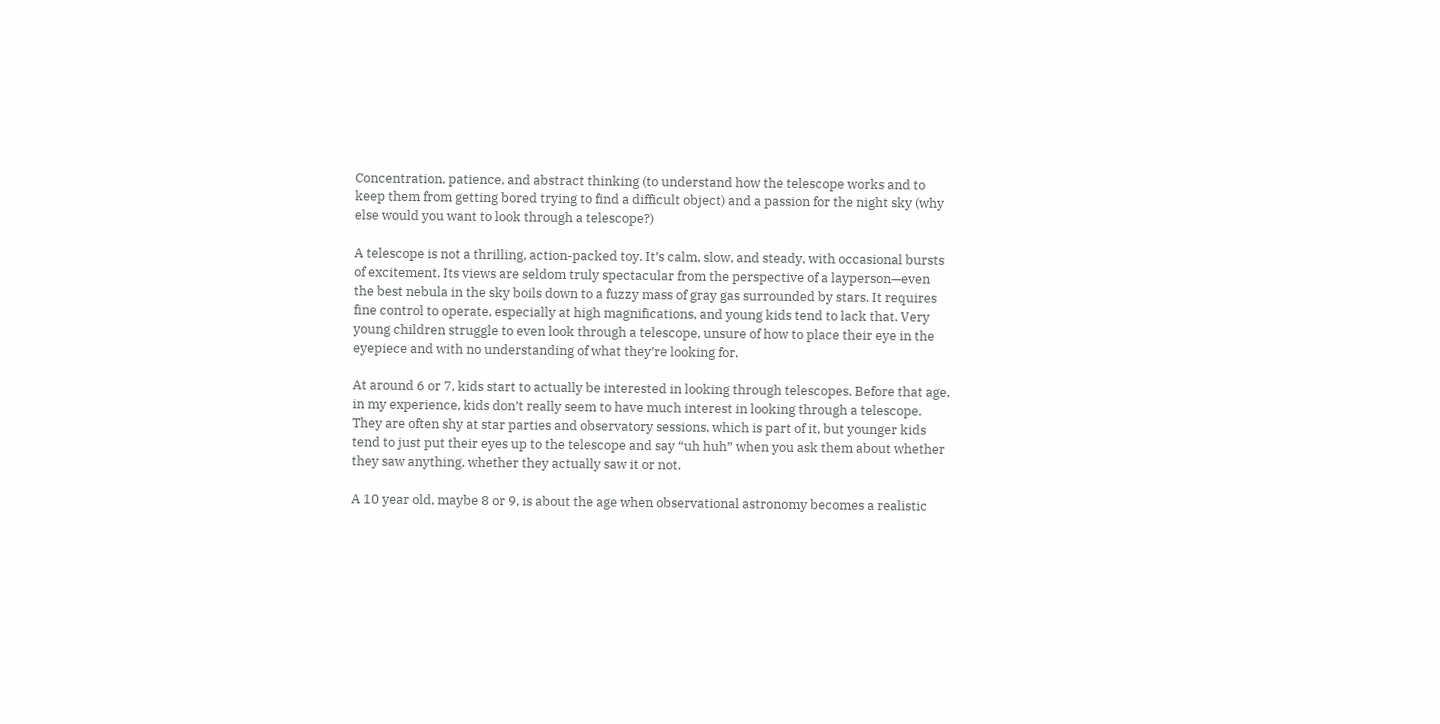Concentration, patience, and abstract thinking (to understand how the telescope works and to keep them from getting bored trying to find a difficult object) and a passion for the night sky (why else would you want to look through a telescope?)

A telescope is not a thrilling, action-packed toy. It’s calm, slow, and steady, with occasional bursts of excitement. Its views are seldom truly spectacular from the perspective of a layperson—even the best nebula in the sky boils down to a fuzzy mass of gray gas surrounded by stars. It requires fine control to operate, especially at high magnifications, and young kids tend to lack that. Very young children struggle to even look through a telescope, unsure of how to place their eye in the eyepiece and with no understanding of what they’re looking for.

At around 6 or 7, kids start to actually be interested in looking through telescopes. Before that age, in my experience, kids don’t really seem to have much interest in looking through a telescope. They are often shy at star parties and observatory sessions, which is part of it, but younger kids tend to just put their eyes up to the telescope and say “uh huh” when you ask them about whether they saw anything, whether they actually saw it or not.

A 10 year old, maybe 8 or 9, is about the age when observational astronomy becomes a realistic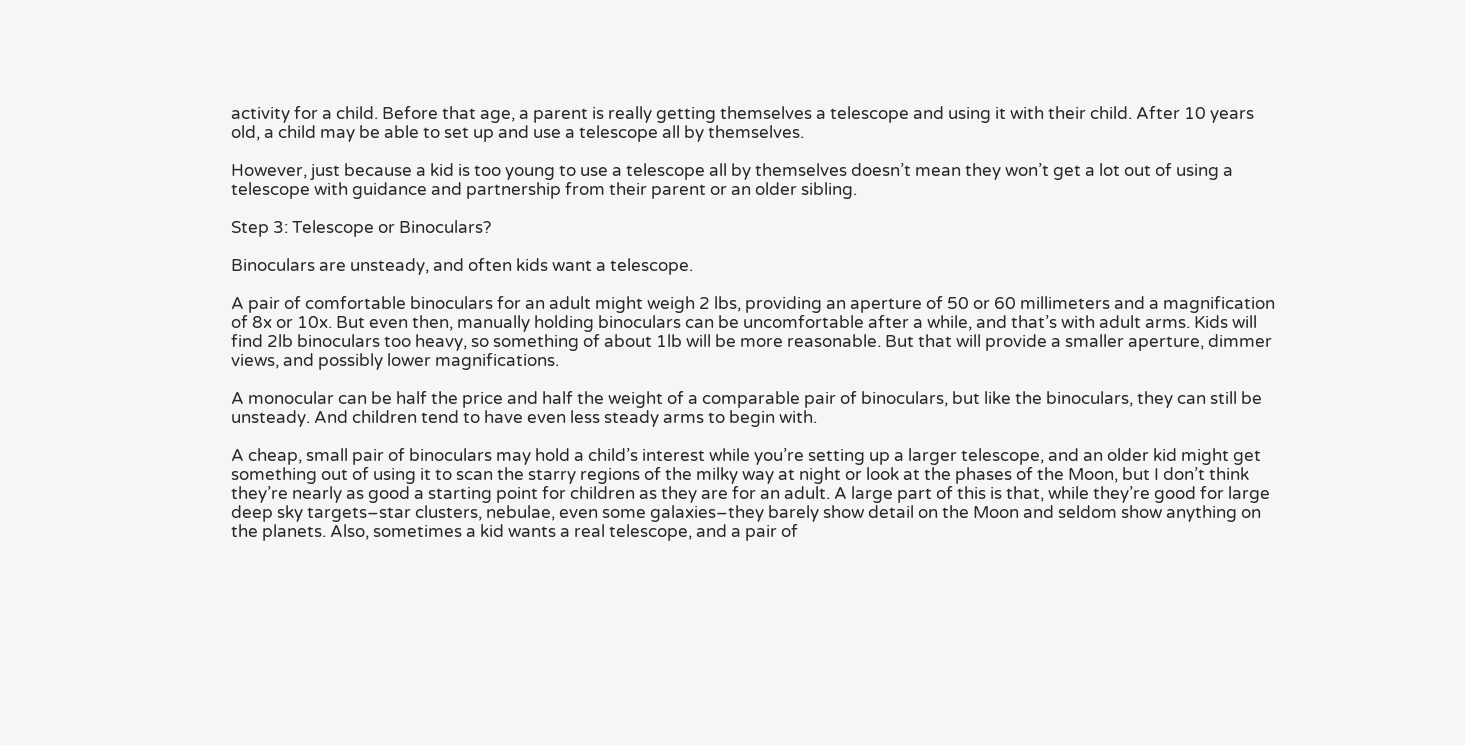activity for a child. Before that age, a parent is really getting themselves a telescope and using it with their child. After 10 years old, a child may be able to set up and use a telescope all by themselves.

However, just because a kid is too young to use a telescope all by themselves doesn’t mean they won’t get a lot out of using a telescope with guidance and partnership from their parent or an older sibling.

Step 3: Telescope or Binoculars?

Binoculars are unsteady, and often kids want a telescope.

A pair of comfortable binoculars for an adult might weigh 2 lbs, providing an aperture of 50 or 60 millimeters and a magnification of 8x or 10x. But even then, manually holding binoculars can be uncomfortable after a while, and that’s with adult arms. Kids will find 2lb binoculars too heavy, so something of about 1lb will be more reasonable. But that will provide a smaller aperture, dimmer views, and possibly lower magnifications.

A monocular can be half the price and half the weight of a comparable pair of binoculars, but like the binoculars, they can still be unsteady. And children tend to have even less steady arms to begin with.

A cheap, small pair of binoculars may hold a child’s interest while you’re setting up a larger telescope, and an older kid might get something out of using it to scan the starry regions of the milky way at night or look at the phases of the Moon, but I don’t think they’re nearly as good a starting point for children as they are for an adult. A large part of this is that, while they’re good for large deep sky targets–star clusters, nebulae, even some galaxies–they barely show detail on the Moon and seldom show anything on the planets. Also, sometimes a kid wants a real telescope, and a pair of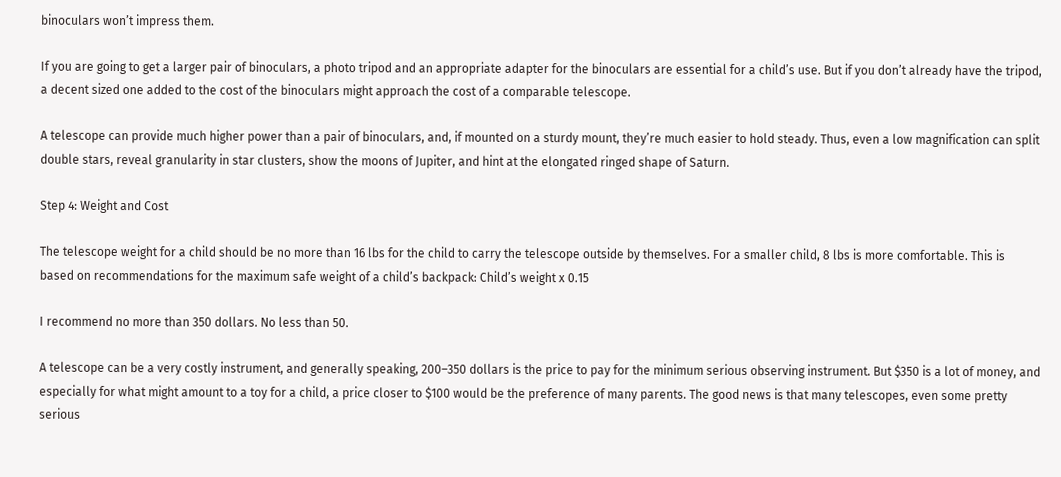binoculars won’t impress them.

If you are going to get a larger pair of binoculars, a photo tripod and an appropriate adapter for the binoculars are essential for a child’s use. But if you don’t already have the tripod, a decent sized one added to the cost of the binoculars might approach the cost of a comparable telescope.

A telescope can provide much higher power than a pair of binoculars, and, if mounted on a sturdy mount, they’re much easier to hold steady. Thus, even a low magnification can split double stars, reveal granularity in star clusters, show the moons of Jupiter, and hint at the elongated ringed shape of Saturn.

Step 4: Weight and Cost

The telescope weight for a child should be no more than 16 lbs for the child to carry the telescope outside by themselves. For a smaller child, 8 lbs is more comfortable. This is based on recommendations for the maximum safe weight of a child’s backpack: Child’s weight x 0.15

I recommend no more than 350 dollars. No less than 50.

A telescope can be a very costly instrument, and generally speaking, 200–350 dollars is the price to pay for the minimum serious observing instrument. But $350 is a lot of money, and especially for what might amount to a toy for a child, a price closer to $100 would be the preference of many parents. The good news is that many telescopes, even some pretty serious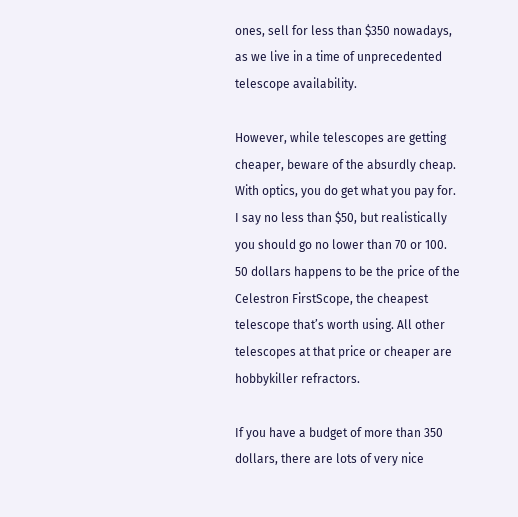ones, sell for less than $350 nowadays, as we live in a time of unprecedented telescope availability.

However, while telescopes are getting cheaper, beware of the absurdly cheap. With optics, you do get what you pay for. I say no less than $50, but realistically you should go no lower than 70 or 100. 50 dollars happens to be the price of the Celestron FirstScope, the cheapest telescope that’s worth using. All other telescopes at that price or cheaper are hobbykiller refractors.

If you have a budget of more than 350 dollars, there are lots of very nice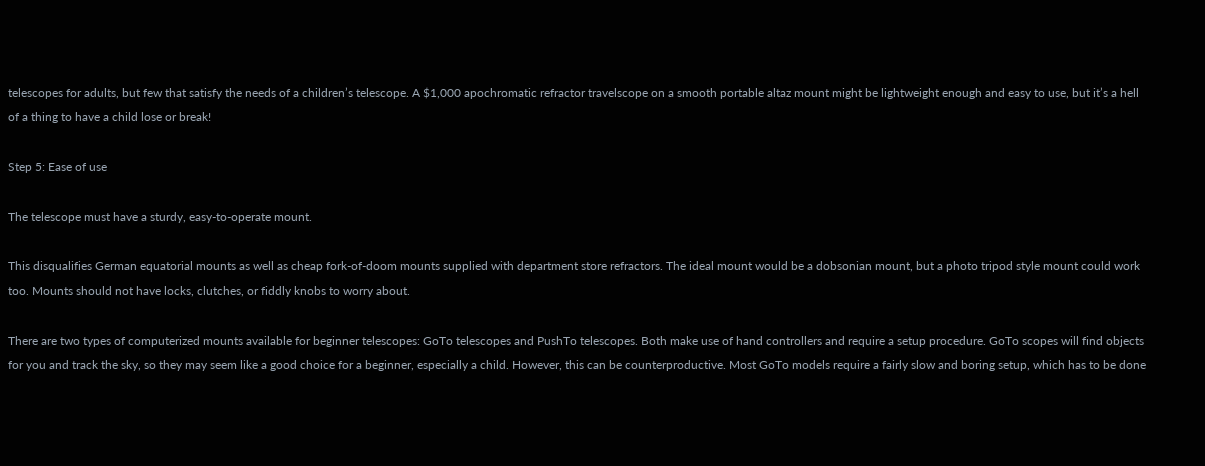telescopes for adults, but few that satisfy the needs of a children’s telescope. A $1,000 apochromatic refractor travelscope on a smooth portable altaz mount might be lightweight enough and easy to use, but it’s a hell of a thing to have a child lose or break!

Step 5: Ease of use

The telescope must have a sturdy, easy-to-operate mount.

This disqualifies German equatorial mounts as well as cheap fork-of-doom mounts supplied with department store refractors. The ideal mount would be a dobsonian mount, but a photo tripod style mount could work too. Mounts should not have locks, clutches, or fiddly knobs to worry about.

There are two types of computerized mounts available for beginner telescopes: GoTo telescopes and PushTo telescopes. Both make use of hand controllers and require a setup procedure. GoTo scopes will find objects for you and track the sky, so they may seem like a good choice for a beginner, especially a child. However, this can be counterproductive. Most GoTo models require a fairly slow and boring setup, which has to be done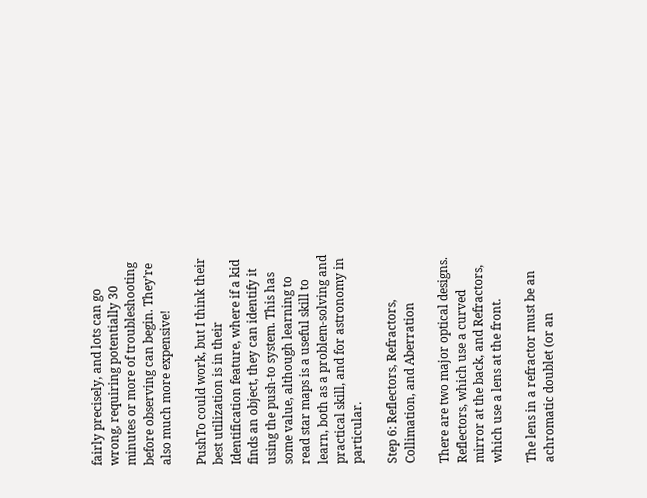fairly precisely, and lots can go wrong, requiring potentially 30 minutes or more of troubleshooting before observing can begin. They’re also much more expensive!

PushTo could work, but I think their best utilization is in their Identification feature, where if a kid finds an object, they can identify it using the push-to system. This has some value, although learning to read star maps is a useful skill to learn, both as a problem-solving and practical skill, and for astronomy in particular.

Step 6: Reflectors, Refractors, Collimation, and Aberration

There are two major optical designs. Reflectors, which use a curved mirror at the back, and Refractors, which use a lens at the front.

The lens in a refractor must be an achromatic doublet (or an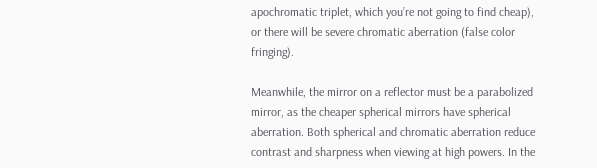apochromatic triplet, which you’re not going to find cheap), or there will be severe chromatic aberration (false color fringing).

Meanwhile, the mirror on a reflector must be a parabolized mirror, as the cheaper spherical mirrors have spherical aberration. Both spherical and chromatic aberration reduce contrast and sharpness when viewing at high powers. In the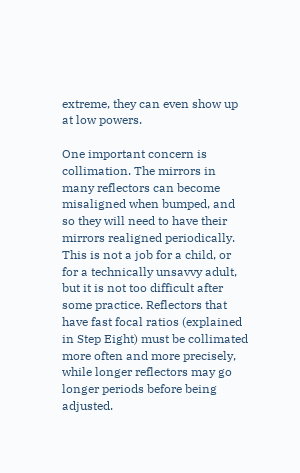extreme, they can even show up at low powers.

One important concern is collimation. The mirrors in many reflectors can become misaligned when bumped, and so they will need to have their mirrors realigned periodically. This is not a job for a child, or for a technically unsavvy adult, but it is not too difficult after some practice. Reflectors that have fast focal ratios (explained in Step Eight) must be collimated more often and more precisely, while longer reflectors may go longer periods before being adjusted.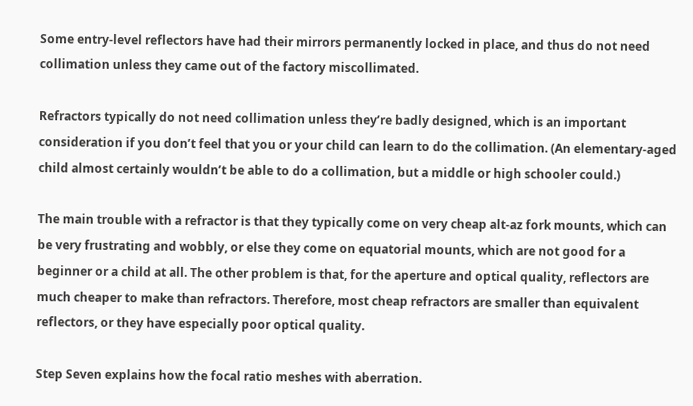Some entry-level reflectors have had their mirrors permanently locked in place, and thus do not need collimation unless they came out of the factory miscollimated.

Refractors typically do not need collimation unless they’re badly designed, which is an important consideration if you don’t feel that you or your child can learn to do the collimation. (An elementary-aged child almost certainly wouldn’t be able to do a collimation, but a middle or high schooler could.)

The main trouble with a refractor is that they typically come on very cheap alt-az fork mounts, which can be very frustrating and wobbly, or else they come on equatorial mounts, which are not good for a beginner or a child at all. The other problem is that, for the aperture and optical quality, reflectors are much cheaper to make than refractors. Therefore, most cheap refractors are smaller than equivalent reflectors, or they have especially poor optical quality.

Step Seven explains how the focal ratio meshes with aberration.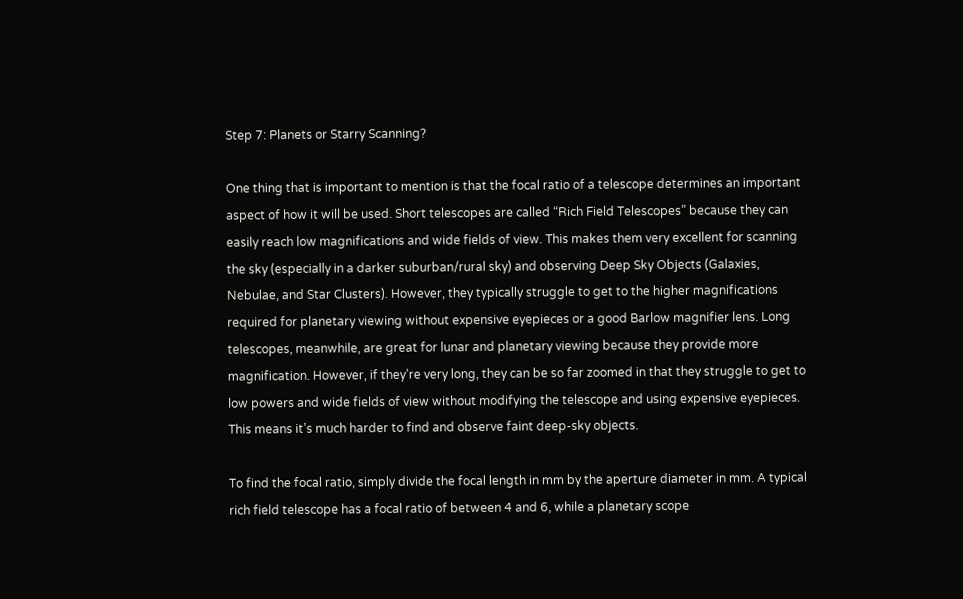Step 7: Planets or Starry Scanning?

One thing that is important to mention is that the focal ratio of a telescope determines an important aspect of how it will be used. Short telescopes are called “Rich Field Telescopes” because they can easily reach low magnifications and wide fields of view. This makes them very excellent for scanning the sky (especially in a darker suburban/rural sky) and observing Deep Sky Objects (Galaxies, Nebulae, and Star Clusters). However, they typically struggle to get to the higher magnifications required for planetary viewing without expensive eyepieces or a good Barlow magnifier lens. Long telescopes, meanwhile, are great for lunar and planetary viewing because they provide more magnification. However, if they’re very long, they can be so far zoomed in that they struggle to get to low powers and wide fields of view without modifying the telescope and using expensive eyepieces. This means it’s much harder to find and observe faint deep-sky objects.

To find the focal ratio, simply divide the focal length in mm by the aperture diameter in mm. A typical rich field telescope has a focal ratio of between 4 and 6, while a planetary scope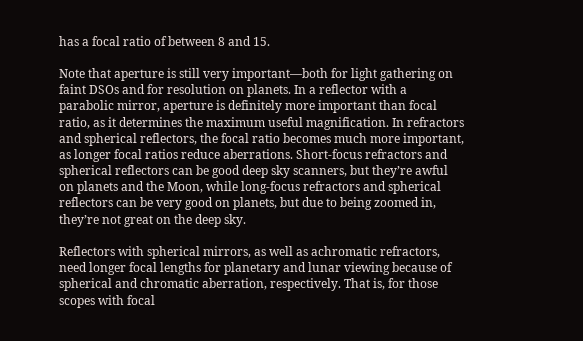has a focal ratio of between 8 and 15.

Note that aperture is still very important—both for light gathering on faint DSOs and for resolution on planets. In a reflector with a parabolic mirror, aperture is definitely more important than focal ratio, as it determines the maximum useful magnification. In refractors and spherical reflectors, the focal ratio becomes much more important, as longer focal ratios reduce aberrations. Short-focus refractors and spherical reflectors can be good deep sky scanners, but they’re awful on planets and the Moon, while long-focus refractors and spherical reflectors can be very good on planets, but due to being zoomed in, they’re not great on the deep sky.

Reflectors with spherical mirrors, as well as achromatic refractors, need longer focal lengths for planetary and lunar viewing because of spherical and chromatic aberration, respectively. That is, for those scopes with focal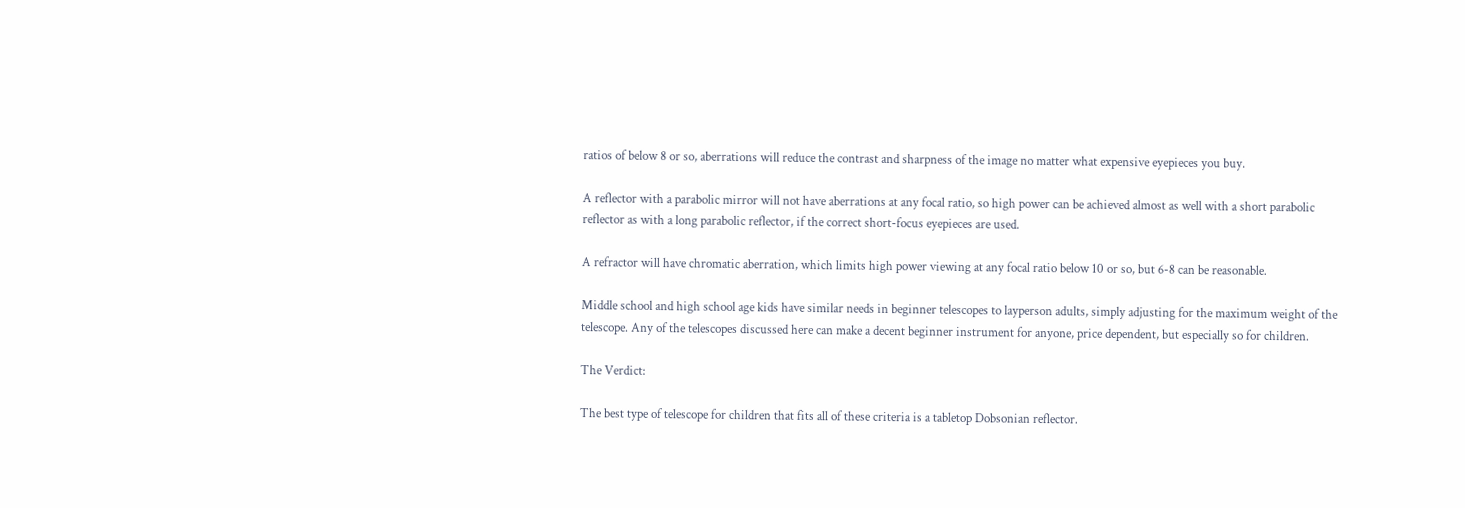ratios of below 8 or so, aberrations will reduce the contrast and sharpness of the image no matter what expensive eyepieces you buy.

A reflector with a parabolic mirror will not have aberrations at any focal ratio, so high power can be achieved almost as well with a short parabolic reflector as with a long parabolic reflector, if the correct short-focus eyepieces are used.

A refractor will have chromatic aberration, which limits high power viewing at any focal ratio below 10 or so, but 6-8 can be reasonable.

Middle school and high school age kids have similar needs in beginner telescopes to layperson adults, simply adjusting for the maximum weight of the telescope. Any of the telescopes discussed here can make a decent beginner instrument for anyone, price dependent, but especially so for children.

The Verdict:

The best type of telescope for children that fits all of these criteria is a tabletop Dobsonian reflector.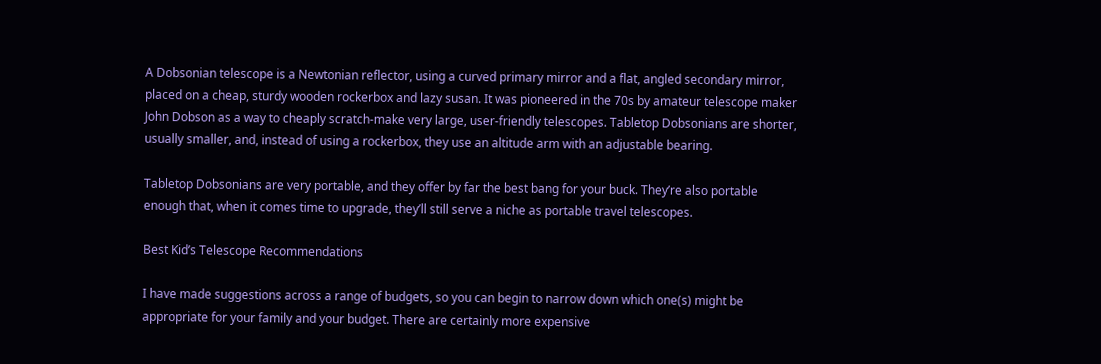A Dobsonian telescope is a Newtonian reflector, using a curved primary mirror and a flat, angled secondary mirror, placed on a cheap, sturdy wooden rockerbox and lazy susan. It was pioneered in the 70s by amateur telescope maker John Dobson as a way to cheaply scratch-make very large, user-friendly telescopes. Tabletop Dobsonians are shorter, usually smaller, and, instead of using a rockerbox, they use an altitude arm with an adjustable bearing.

Tabletop Dobsonians are very portable, and they offer by far the best bang for your buck. They’re also portable enough that, when it comes time to upgrade, they’ll still serve a niche as portable travel telescopes.

Best Kid’s Telescope Recommendations

I have made suggestions across a range of budgets, so you can begin to narrow down which one(s) might be appropriate for your family and your budget. There are certainly more expensive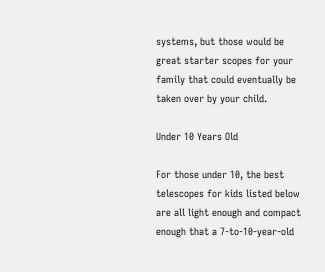systems, but those would be great starter scopes for your family that could eventually be taken over by your child.

Under 10 Years Old

For those under 10, the best telescopes for kids listed below are all light enough and compact enough that a 7-to-10-year-old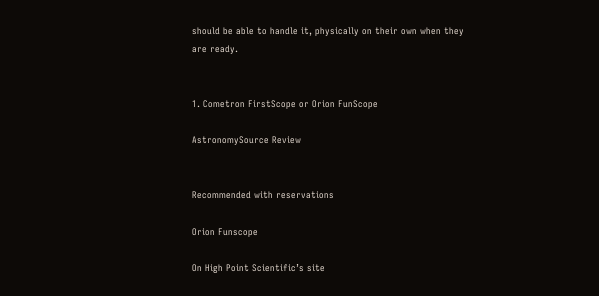should be able to handle it, physically on their own when they are ready.


1. Cometron FirstScope or Orion FunScope

AstronomySource Review


Recommended with reservations

Orion Funscope

On High Point Scientific’s site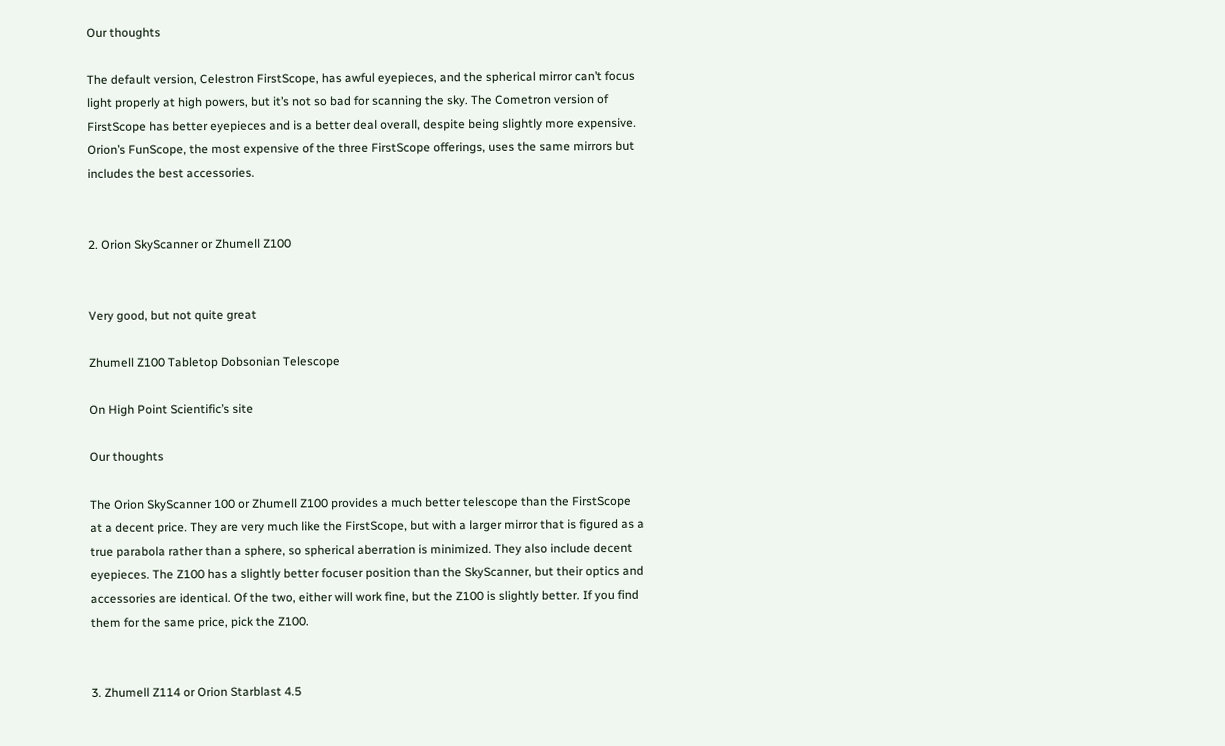Our thoughts

The default version, Celestron FirstScope, has awful eyepieces, and the spherical mirror can’t focus light properly at high powers, but it’s not so bad for scanning the sky. The Cometron version of FirstScope has better eyepieces and is a better deal overall, despite being slightly more expensive. Orion’s FunScope, the most expensive of the three FirstScope offerings, uses the same mirrors but includes the best accessories.


2. Orion SkyScanner or Zhumell Z100


Very good, but not quite great

Zhumell Z100 Tabletop Dobsonian Telescope

On High Point Scientific’s site

Our thoughts

The Orion SkyScanner 100 or Zhumell Z100 provides a much better telescope than the FirstScope at a decent price. They are very much like the FirstScope, but with a larger mirror that is figured as a true parabola rather than a sphere, so spherical aberration is minimized. They also include decent eyepieces. The Z100 has a slightly better focuser position than the SkyScanner, but their optics and accessories are identical. Of the two, either will work fine, but the Z100 is slightly better. If you find them for the same price, pick the Z100.


3. Zhumell Z114 or Orion Starblast 4.5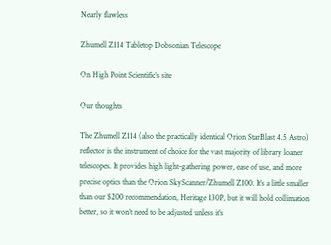Nearly flawless

Zhumell Z114 Tabletop Dobsonian Telescope

On High Point Scientific’s site

Our thoughts

The Zhumell Z114 (also the practically identical Orion StarBlast 4.5 Astro) reflector is the instrument of choice for the vast majority of library loaner telescopes. It provides high light-gathering power, ease of use, and more precise optics than the Orion SkyScanner/Zhumell Z100. It’s a little smaller than our $200 recommendation, Heritage 130P, but it will hold collimation better, so it won’t need to be adjusted unless it’s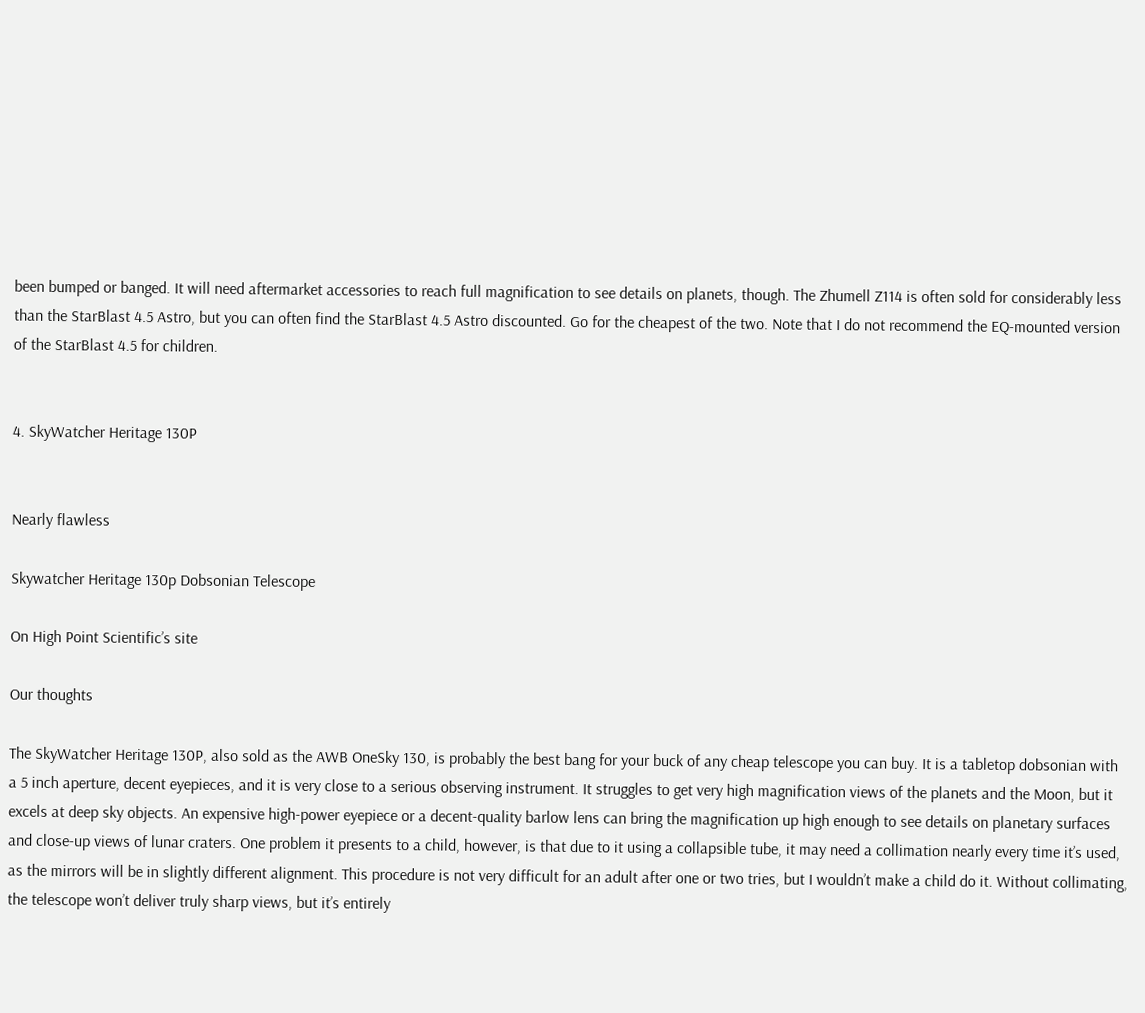been bumped or banged. It will need aftermarket accessories to reach full magnification to see details on planets, though. The Zhumell Z114 is often sold for considerably less than the StarBlast 4.5 Astro, but you can often find the StarBlast 4.5 Astro discounted. Go for the cheapest of the two. Note that I do not recommend the EQ-mounted version of the StarBlast 4.5 for children.


4. SkyWatcher Heritage 130P


Nearly flawless

Skywatcher Heritage 130p Dobsonian Telescope

On High Point Scientific’s site

Our thoughts

The SkyWatcher Heritage 130P, also sold as the AWB OneSky 130, is probably the best bang for your buck of any cheap telescope you can buy. It is a tabletop dobsonian with a 5 inch aperture, decent eyepieces, and it is very close to a serious observing instrument. It struggles to get very high magnification views of the planets and the Moon, but it excels at deep sky objects. An expensive high-power eyepiece or a decent-quality barlow lens can bring the magnification up high enough to see details on planetary surfaces and close-up views of lunar craters. One problem it presents to a child, however, is that due to it using a collapsible tube, it may need a collimation nearly every time it’s used, as the mirrors will be in slightly different alignment. This procedure is not very difficult for an adult after one or two tries, but I wouldn’t make a child do it. Without collimating, the telescope won’t deliver truly sharp views, but it’s entirely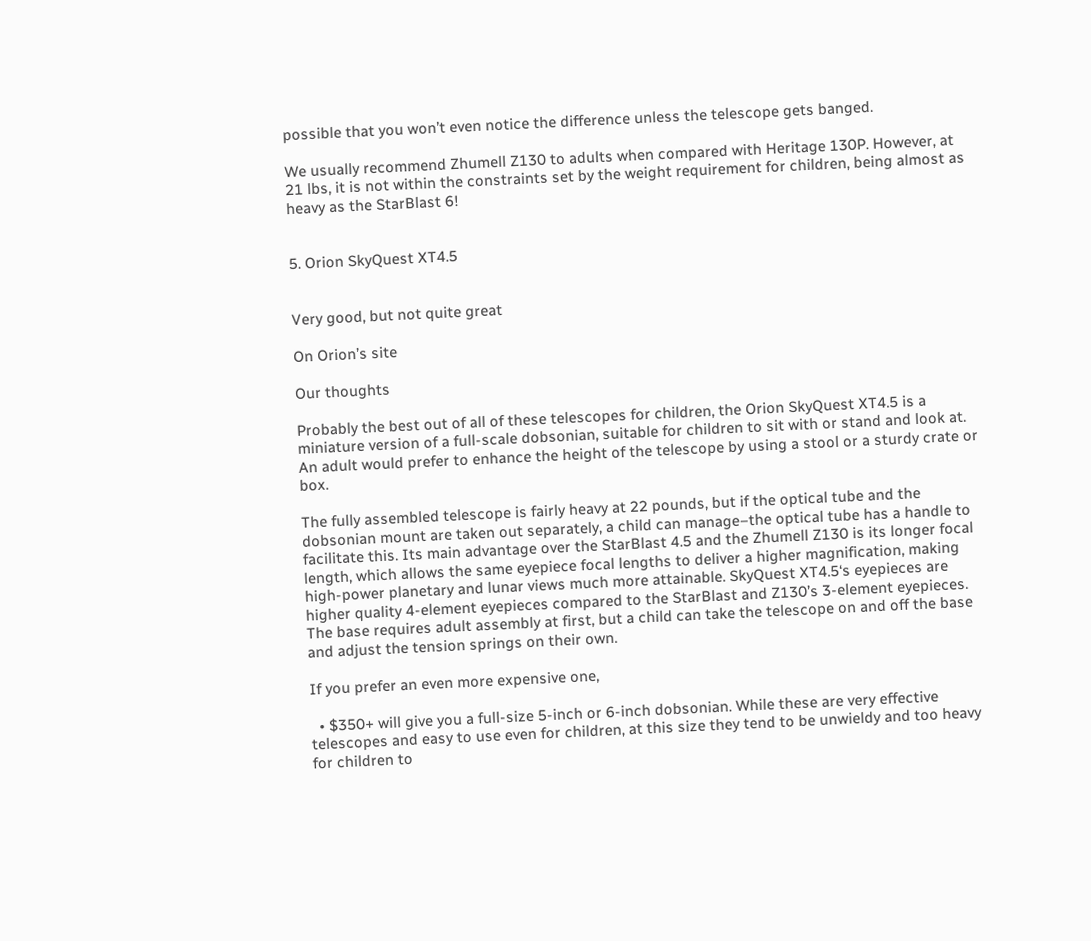possible that you won’t even notice the difference unless the telescope gets banged.

We usually recommend Zhumell Z130 to adults when compared with Heritage 130P. However, at 21 lbs, it is not within the constraints set by the weight requirement for children, being almost as heavy as the StarBlast 6!


5. Orion SkyQuest XT4.5


Very good, but not quite great

On Orion’s site

Our thoughts

Probably the best out of all of these telescopes for children, the Orion SkyQuest XT4.5 is a miniature version of a full-scale dobsonian, suitable for children to sit with or stand and look at. An adult would prefer to enhance the height of the telescope by using a stool or a sturdy crate or box.

The fully assembled telescope is fairly heavy at 22 pounds, but if the optical tube and the dobsonian mount are taken out separately, a child can manage–the optical tube has a handle to facilitate this. Its main advantage over the StarBlast 4.5 and the Zhumell Z130 is its longer focal length, which allows the same eyepiece focal lengths to deliver a higher magnification, making high-power planetary and lunar views much more attainable. SkyQuest XT4.5‘s eyepieces are higher quality 4-element eyepieces compared to the StarBlast and Z130’s 3-element eyepieces. The base requires adult assembly at first, but a child can take the telescope on and off the base and adjust the tension springs on their own.

If you prefer an even more expensive one,

  • $350+ will give you a full-size 5-inch or 6-inch dobsonian. While these are very effective telescopes and easy to use even for children, at this size they tend to be unwieldy and too heavy for children to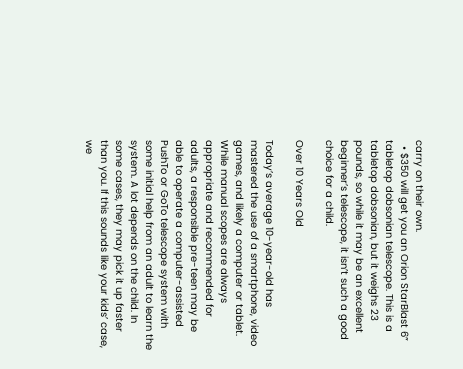carry on their own.
  • $350 will get you an Orion StarBlast 6” tabletop dobsonian telescope. This is a tabletop dobsonian, but it weighs 23 pounds, so while it may be an excellent beginner’s telescope, it isn’t such a good choice for a child.

Over 10 Years Old

Today’s average 10-year-old has mastered the use of a smartphone, video games, and likely a computer or tablet. While manual scopes are always appropriate and recommended for adults, a responsible pre-teen may be able to operate a computer-assisted PushTo or GoTo telescope system with some initial help from an adult to learn the system. A lot depends on the child. In some cases, they may pick it up faster than you. If this sounds like your kids’ case, we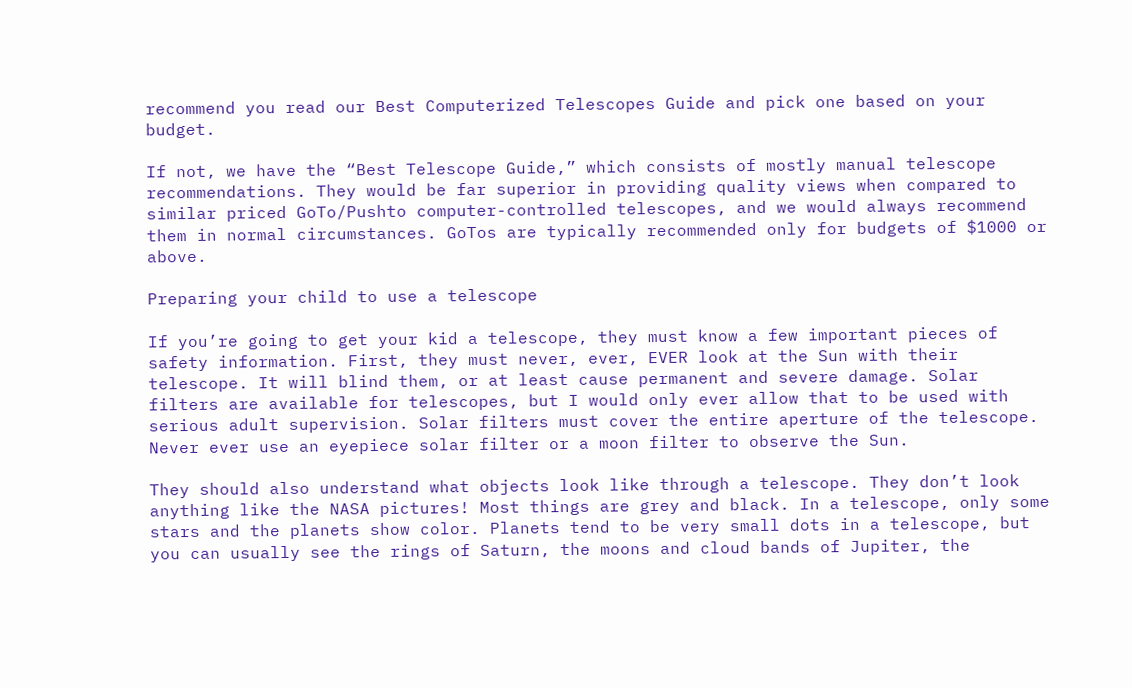recommend you read our Best Computerized Telescopes Guide and pick one based on your budget.

If not, we have the “Best Telescope Guide,” which consists of mostly manual telescope recommendations. They would be far superior in providing quality views when compared to similar priced GoTo/Pushto computer-controlled telescopes, and we would always recommend them in normal circumstances. GoTos are typically recommended only for budgets of $1000 or above.

Preparing your child to use a telescope

If you’re going to get your kid a telescope, they must know a few important pieces of safety information. First, they must never, ever, EVER look at the Sun with their telescope. It will blind them, or at least cause permanent and severe damage. Solar filters are available for telescopes, but I would only ever allow that to be used with serious adult supervision. Solar filters must cover the entire aperture of the telescope. Never ever use an eyepiece solar filter or a moon filter to observe the Sun.

They should also understand what objects look like through a telescope. They don’t look anything like the NASA pictures! Most things are grey and black. In a telescope, only some stars and the planets show color. Planets tend to be very small dots in a telescope, but you can usually see the rings of Saturn, the moons and cloud bands of Jupiter, the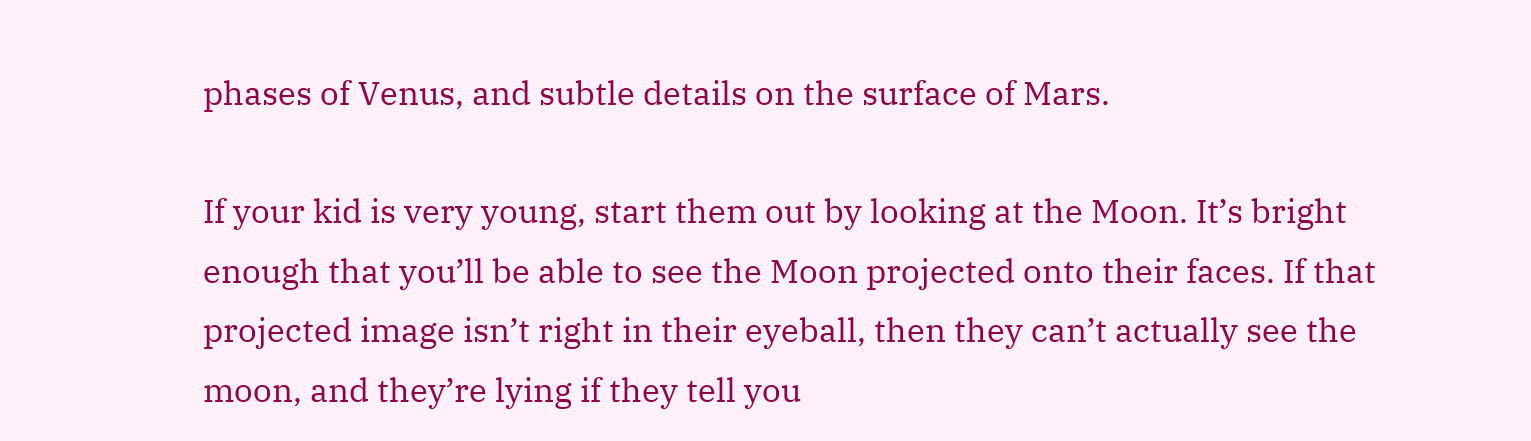phases of Venus, and subtle details on the surface of Mars.

If your kid is very young, start them out by looking at the Moon. It’s bright enough that you’ll be able to see the Moon projected onto their faces. If that projected image isn’t right in their eyeball, then they can’t actually see the moon, and they’re lying if they tell you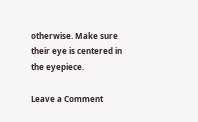otherwise. Make sure their eye is centered in the eyepiece.

Leave a Comment